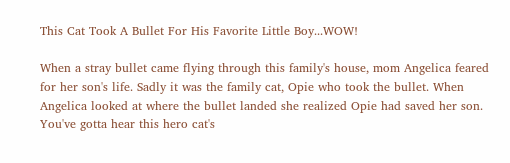This Cat Took A Bullet For His Favorite Little Boy...WOW!

When a stray bullet came flying through this family's house, mom Angelica feared for her son's life. Sadly it was the family cat, Opie who took the bullet. When Angelica looked at where the bullet landed she realized Opie had saved her son. You've gotta hear this hero cat's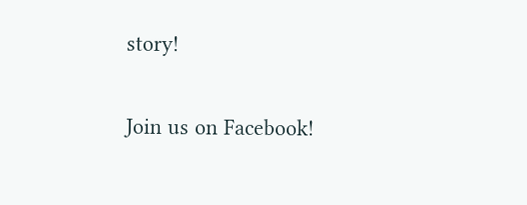story!

Join us on Facebook!